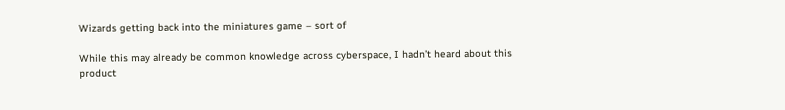Wizards getting back into the miniatures game – sort of

While this may already be common knowledge across cyberspace, I hadn’t heard about this product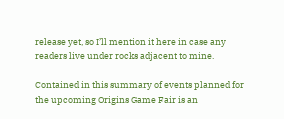release yet, so I’ll mention it here in case any readers live under rocks adjacent to mine.

Contained in this summary of events planned for the upcoming Origins Game Fair is an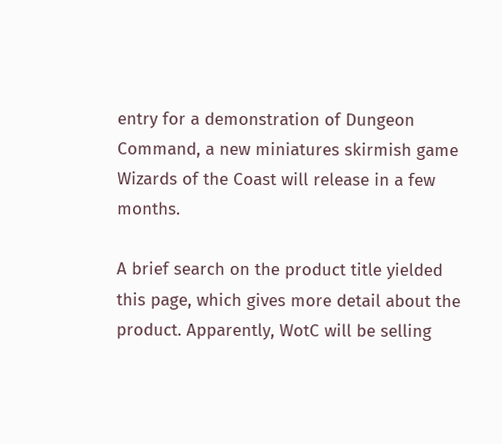entry for a demonstration of Dungeon Command, a new miniatures skirmish game Wizards of the Coast will release in a few months.

A brief search on the product title yielded this page, which gives more detail about the product. Apparently, WotC will be selling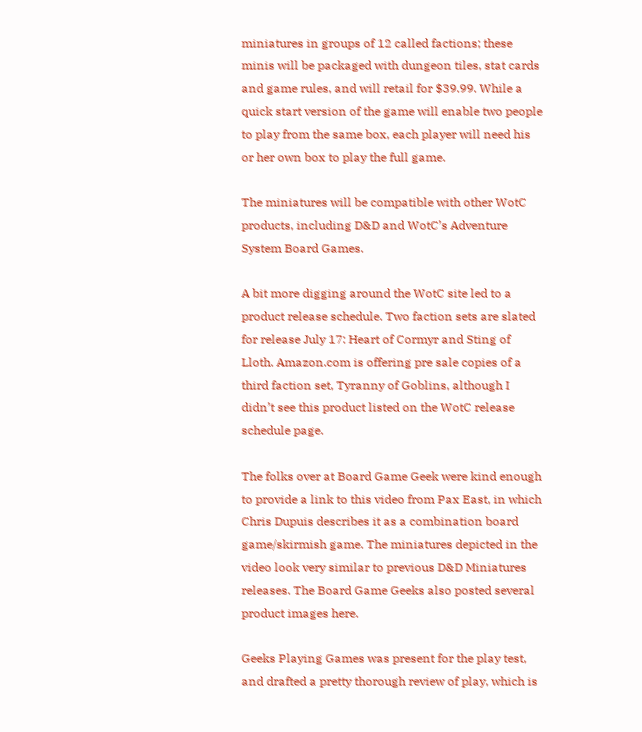miniatures in groups of 12 called factions; these minis will be packaged with dungeon tiles, stat cards and game rules, and will retail for $39.99. While a quick start version of the game will enable two people to play from the same box, each player will need his or her own box to play the full game.

The miniatures will be compatible with other WotC products, including D&D and WotC’s Adventure System Board Games.

A bit more digging around the WotC site led to a product release schedule. Two faction sets are slated for release July 17: Heart of Cormyr and Sting of Lloth. Amazon.com is offering pre sale copies of a third faction set, Tyranny of Goblins, although I didn’t see this product listed on the WotC release schedule page.

The folks over at Board Game Geek were kind enough to provide a link to this video from Pax East, in which Chris Dupuis describes it as a combination board game/skirmish game. The miniatures depicted in the video look very similar to previous D&D Miniatures releases. The Board Game Geeks also posted several product images here.

Geeks Playing Games was present for the play test, and drafted a pretty thorough review of play, which is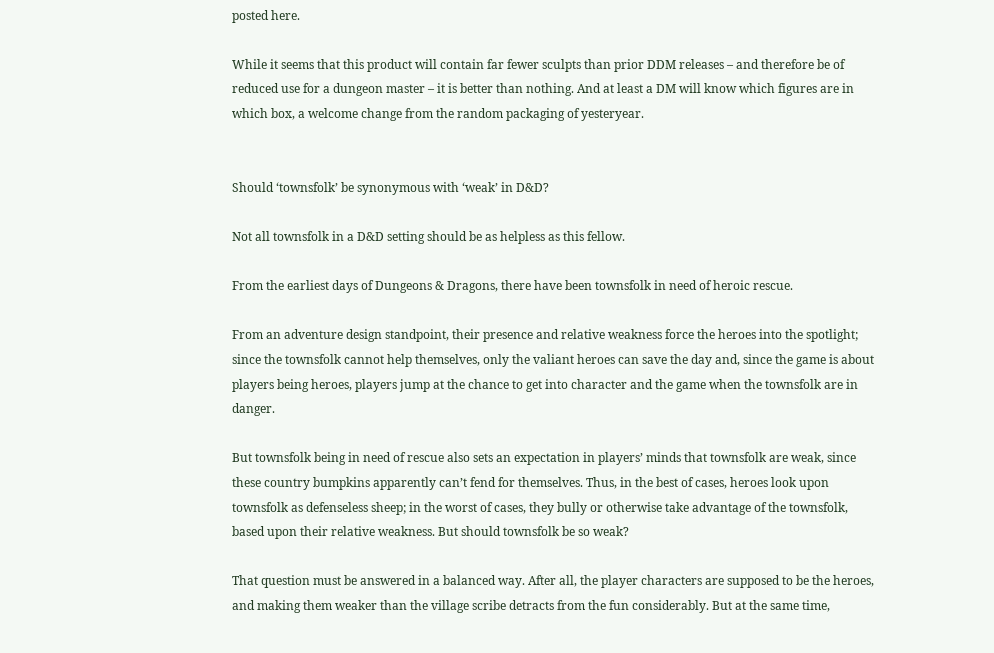posted here.

While it seems that this product will contain far fewer sculpts than prior DDM releases – and therefore be of reduced use for a dungeon master – it is better than nothing. And at least a DM will know which figures are in which box, a welcome change from the random packaging of yesteryear.


Should ‘townsfolk’ be synonymous with ‘weak’ in D&D?

Not all townsfolk in a D&D setting should be as helpless as this fellow.

From the earliest days of Dungeons & Dragons, there have been townsfolk in need of heroic rescue.

From an adventure design standpoint, their presence and relative weakness force the heroes into the spotlight; since the townsfolk cannot help themselves, only the valiant heroes can save the day and, since the game is about players being heroes, players jump at the chance to get into character and the game when the townsfolk are in danger.

But townsfolk being in need of rescue also sets an expectation in players’ minds that townsfolk are weak, since these country bumpkins apparently can’t fend for themselves. Thus, in the best of cases, heroes look upon townsfolk as defenseless sheep; in the worst of cases, they bully or otherwise take advantage of the townsfolk, based upon their relative weakness. But should townsfolk be so weak?

That question must be answered in a balanced way. After all, the player characters are supposed to be the heroes, and making them weaker than the village scribe detracts from the fun considerably. But at the same time,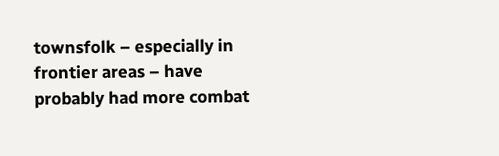townsfolk – especially in frontier areas – have probably had more combat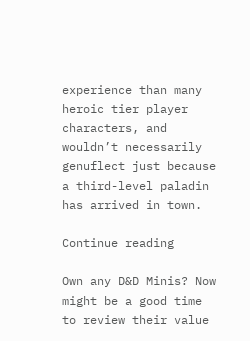experience than many heroic tier player characters, and wouldn’t necessarily genuflect just because a third-level paladin has arrived in town.

Continue reading

Own any D&D Minis? Now might be a good time to review their value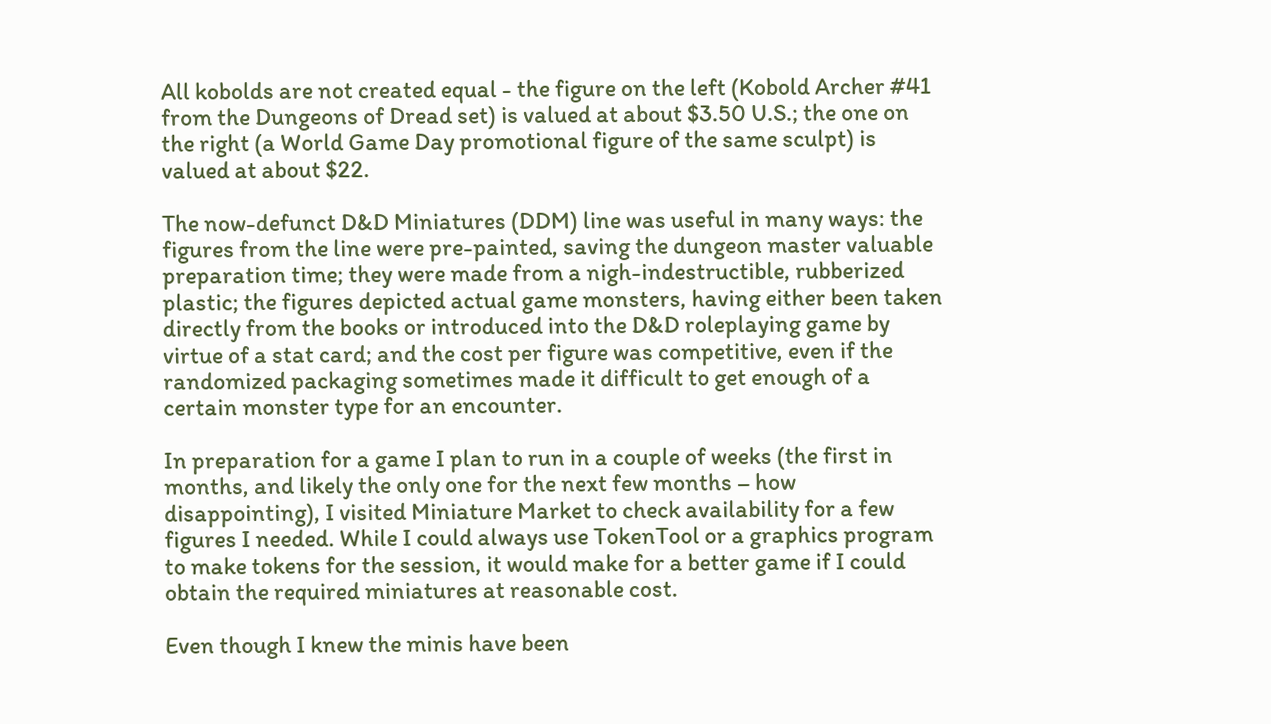All kobolds are not created equal - the figure on the left (Kobold Archer #41 from the Dungeons of Dread set) is valued at about $3.50 U.S.; the one on the right (a World Game Day promotional figure of the same sculpt) is valued at about $22.

The now-defunct D&D Miniatures (DDM) line was useful in many ways: the figures from the line were pre-painted, saving the dungeon master valuable preparation time; they were made from a nigh-indestructible, rubberized plastic; the figures depicted actual game monsters, having either been taken directly from the books or introduced into the D&D roleplaying game by virtue of a stat card; and the cost per figure was competitive, even if the randomized packaging sometimes made it difficult to get enough of a certain monster type for an encounter.

In preparation for a game I plan to run in a couple of weeks (the first in months, and likely the only one for the next few months – how disappointing), I visited Miniature Market to check availability for a few figures I needed. While I could always use TokenTool or a graphics program to make tokens for the session, it would make for a better game if I could obtain the required miniatures at reasonable cost.

Even though I knew the minis have been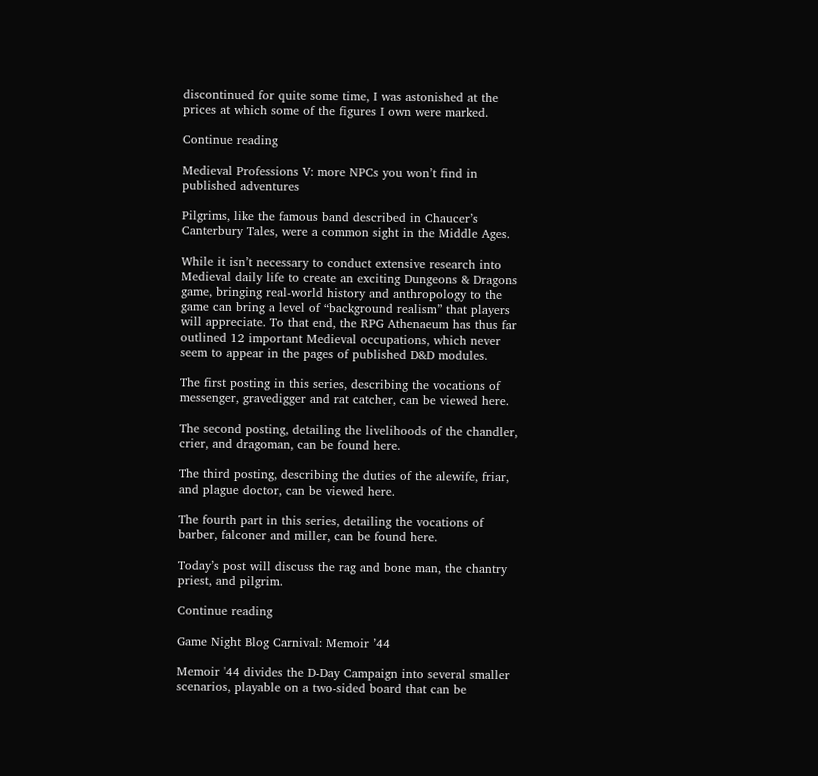discontinued for quite some time, I was astonished at the prices at which some of the figures I own were marked.

Continue reading

Medieval Professions V: more NPCs you won’t find in published adventures

Pilgrims, like the famous band described in Chaucer’s Canterbury Tales, were a common sight in the Middle Ages.

While it isn’t necessary to conduct extensive research into Medieval daily life to create an exciting Dungeons & Dragons game, bringing real-world history and anthropology to the game can bring a level of “background realism” that players will appreciate. To that end, the RPG Athenaeum has thus far outlined 12 important Medieval occupations, which never seem to appear in the pages of published D&D modules.

The first posting in this series, describing the vocations of messenger, gravedigger and rat catcher, can be viewed here.

The second posting, detailing the livelihoods of the chandler, crier, and dragoman, can be found here.

The third posting, describing the duties of the alewife, friar, and plague doctor, can be viewed here.

The fourth part in this series, detailing the vocations of barber, falconer and miller, can be found here.

Today’s post will discuss the rag and bone man, the chantry priest, and pilgrim.

Continue reading

Game Night Blog Carnival: Memoir ’44

Memoir '44 divides the D-Day Campaign into several smaller scenarios, playable on a two-sided board that can be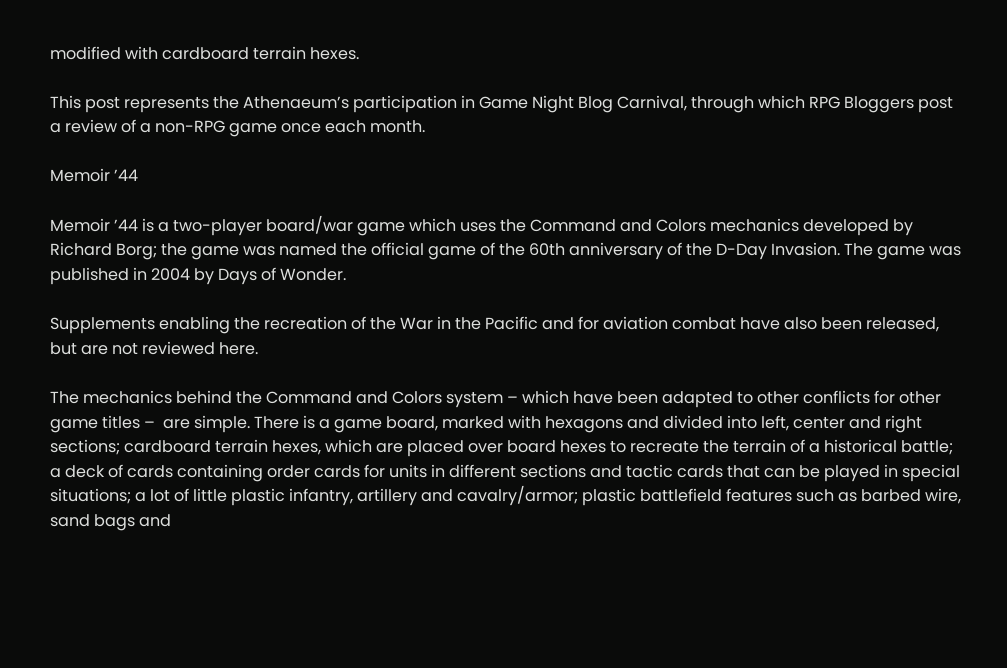modified with cardboard terrain hexes.

This post represents the Athenaeum’s participation in Game Night Blog Carnival, through which RPG Bloggers post a review of a non-RPG game once each month.

Memoir ’44

Memoir ’44 is a two-player board/war game which uses the Command and Colors mechanics developed by Richard Borg; the game was named the official game of the 60th anniversary of the D-Day Invasion. The game was published in 2004 by Days of Wonder.

Supplements enabling the recreation of the War in the Pacific and for aviation combat have also been released, but are not reviewed here.

The mechanics behind the Command and Colors system – which have been adapted to other conflicts for other game titles –  are simple. There is a game board, marked with hexagons and divided into left, center and right sections; cardboard terrain hexes, which are placed over board hexes to recreate the terrain of a historical battle; a deck of cards containing order cards for units in different sections and tactic cards that can be played in special situations; a lot of little plastic infantry, artillery and cavalry/armor; plastic battlefield features such as barbed wire, sand bags and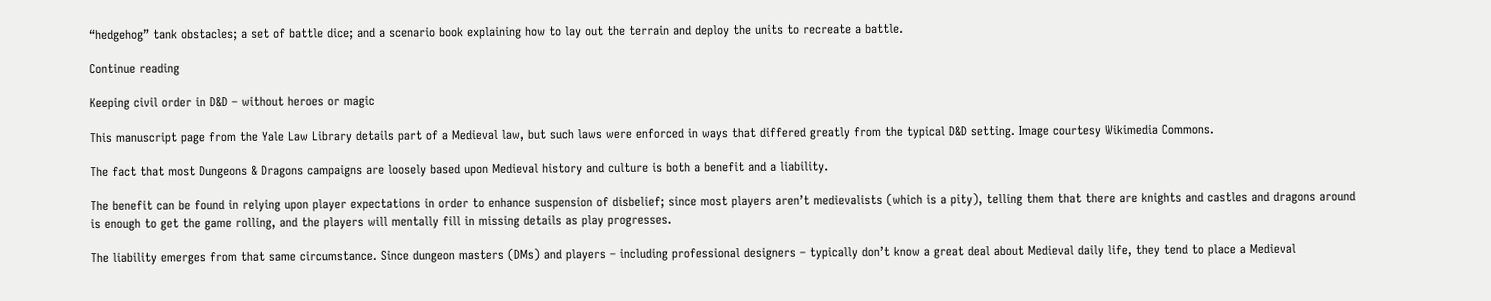“hedgehog” tank obstacles; a set of battle dice; and a scenario book explaining how to lay out the terrain and deploy the units to recreate a battle.

Continue reading

Keeping civil order in D&D – without heroes or magic

This manuscript page from the Yale Law Library details part of a Medieval law, but such laws were enforced in ways that differed greatly from the typical D&D setting. Image courtesy Wikimedia Commons.

The fact that most Dungeons & Dragons campaigns are loosely based upon Medieval history and culture is both a benefit and a liability.

The benefit can be found in relying upon player expectations in order to enhance suspension of disbelief; since most players aren’t medievalists (which is a pity), telling them that there are knights and castles and dragons around is enough to get the game rolling, and the players will mentally fill in missing details as play progresses.

The liability emerges from that same circumstance. Since dungeon masters (DMs) and players – including professional designers – typically don’t know a great deal about Medieval daily life, they tend to place a Medieval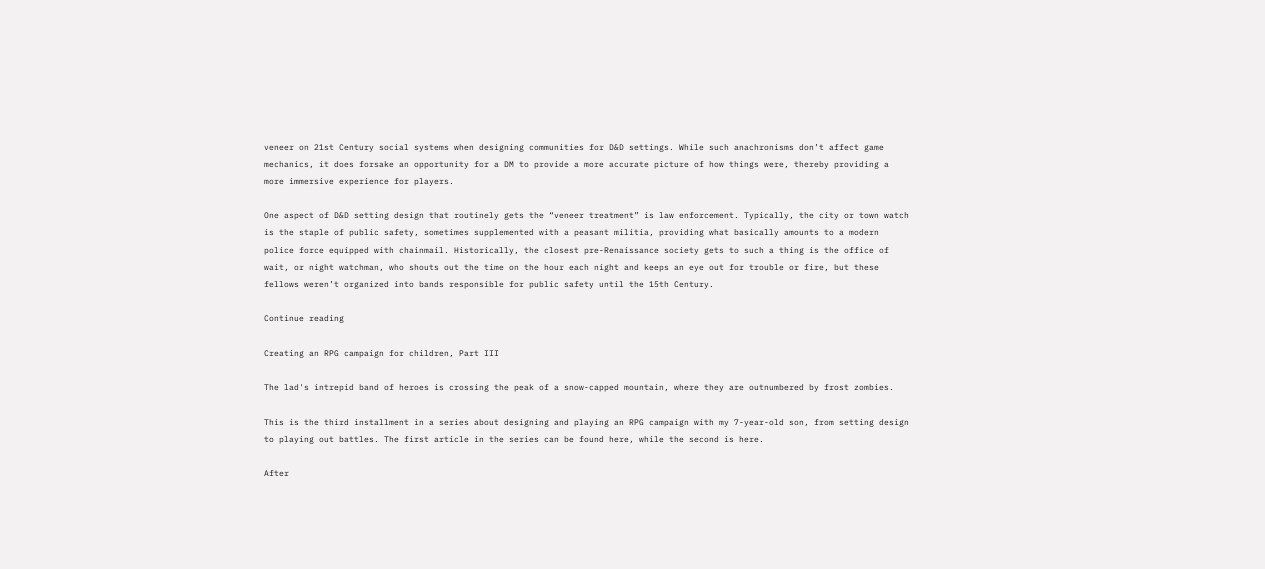veneer on 21st Century social systems when designing communities for D&D settings. While such anachronisms don’t affect game mechanics, it does forsake an opportunity for a DM to provide a more accurate picture of how things were, thereby providing a more immersive experience for players.

One aspect of D&D setting design that routinely gets the “veneer treatment” is law enforcement. Typically, the city or town watch is the staple of public safety, sometimes supplemented with a peasant militia, providing what basically amounts to a modern police force equipped with chainmail. Historically, the closest pre-Renaissance society gets to such a thing is the office of wait, or night watchman, who shouts out the time on the hour each night and keeps an eye out for trouble or fire, but these fellows weren’t organized into bands responsible for public safety until the 15th Century.

Continue reading

Creating an RPG campaign for children, Part III

The lad's intrepid band of heroes is crossing the peak of a snow-capped mountain, where they are outnumbered by frost zombies.

This is the third installment in a series about designing and playing an RPG campaign with my 7-year-old son, from setting design to playing out battles. The first article in the series can be found here, while the second is here.

After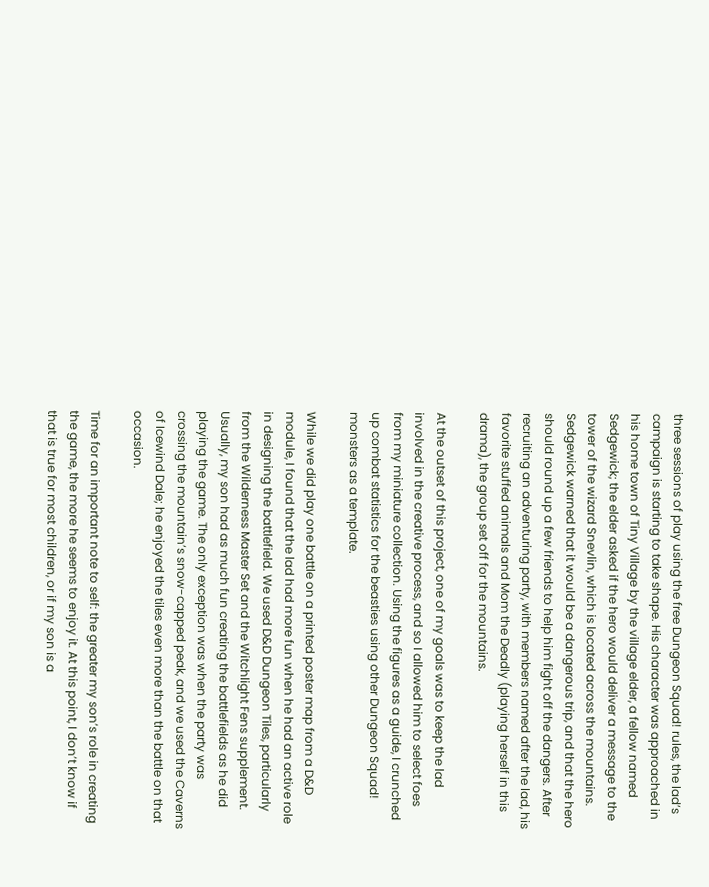three sessions of play using the free Dungeon Squad! rules, the lad’s campaign is starting to take shape. His character was approached in his home town of Tiny Village by the village elder, a fellow named Sedgewick; the elder asked if the hero would deliver a message to the tower of the wizard Snevlin, which is located across the mountains. Sedgewick warned that it would be a dangerous trip, and that the hero should round up a few friends to help him fight off the dangers. After recruiting an adventuring party, with members named after the lad, his favorite stuffed animals and Mom the Deadly (playing herself in this drama), the group set off for the mountains.

At the outset of this project, one of my goals was to keep the lad involved in the creative process, and so I allowed him to select foes from my miniature collection. Using the figures as a guide, I crunched up combat statistics for the beasties using other Dungeon Squad! monsters as a template.

While we did play one battle on a printed poster map from a D&D module, I found that the lad had more fun when he had an active role in designing the battlefield. We used D&D Dungeon Tiles, particularly from the Wilderness Master Set and the Witchlight Fens supplement. Usually, my son had as much fun creating the battlefields as he did playing the game. The only exception was when the party was crossing the mountain’s snow-capped peak, and we used the Caverns of Icewind Dale; he enjoyed the tiles even more than the battle on that occasion.

Time for an important note to self: the greater my son’s role in creating the game, the more he seems to enjoy it. At this point, I don’t know if that is true for most children, or if my son is a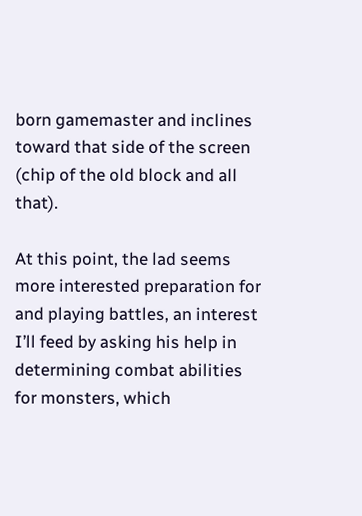born gamemaster and inclines toward that side of the screen (chip of the old block and all that).

At this point, the lad seems more interested preparation for and playing battles, an interest I’ll feed by asking his help in determining combat abilities for monsters, which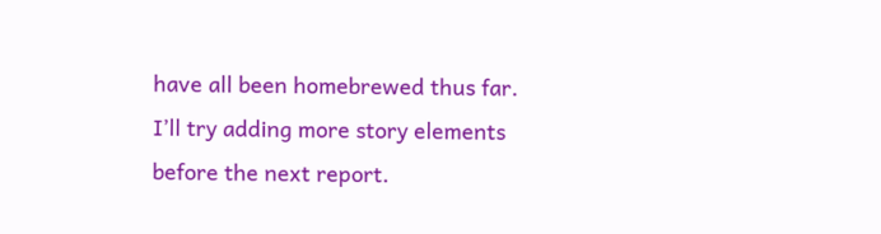have all been homebrewed thus far. I’ll try adding more story elements before the next report.